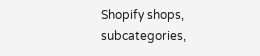Shopify shops, subcategories,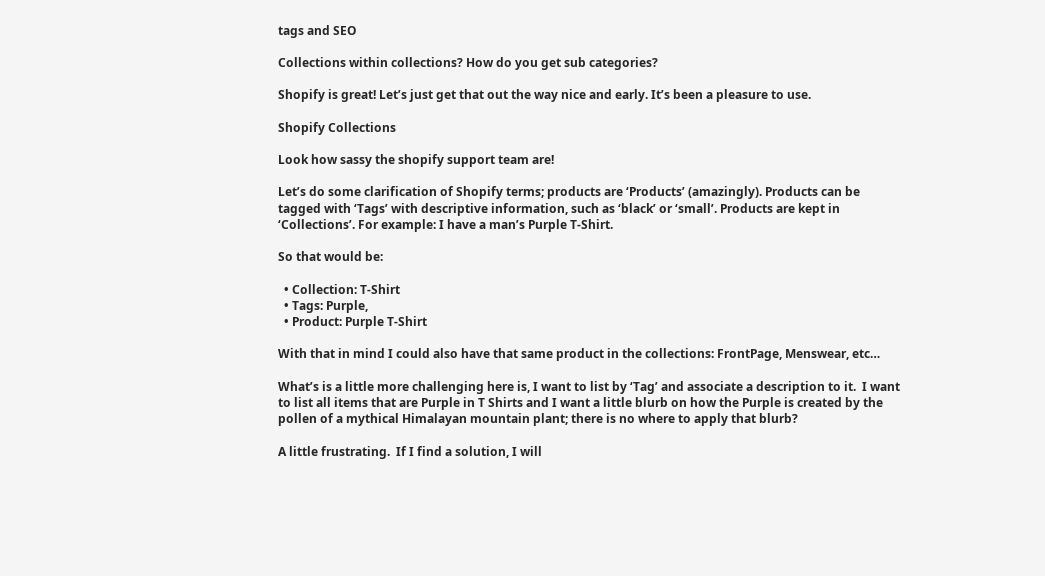tags and SEO

Collections within collections? How do you get sub categories?

Shopify is great! Let’s just get that out the way nice and early. It’s been a pleasure to use.

Shopify Collections

Look how sassy the shopify support team are!

Let’s do some clarification of Shopify terms; products are ‘Products’ (amazingly). Products can be tagged with ‘Tags’ with descriptive information, such as ‘black’ or ‘small’. Products are kept in ‘Collections’. For example: I have a man’s Purple T-Shirt.

So that would be:

  • Collection: T-Shirt
  • Tags: Purple,
  • Product: Purple T-Shirt

With that in mind I could also have that same product in the collections: FrontPage, Menswear, etc…

What’s is a little more challenging here is, I want to list by ‘Tag’ and associate a description to it.  I want to list all items that are Purple in T Shirts and I want a little blurb on how the Purple is created by the pollen of a mythical Himalayan mountain plant; there is no where to apply that blurb?

A little frustrating.  If I find a solution, I will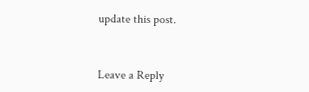update this post.


Leave a Reply